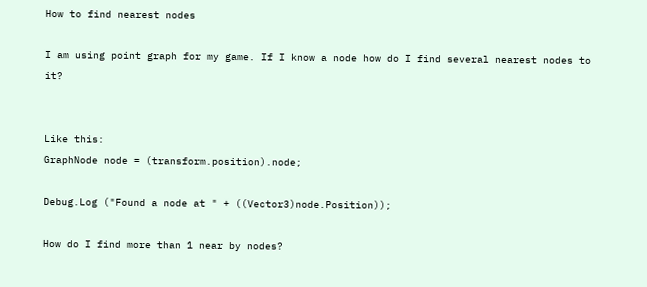How to find nearest nodes

I am using point graph for my game. If I know a node how do I find several nearest nodes to it?


Like this:
GraphNode node = (transform.position).node;

Debug.Log ("Found a node at " + ((Vector3)node.Position));

How do I find more than 1 near by nodes?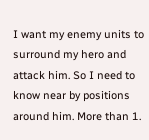I want my enemy units to surround my hero and attack him. So I need to know near by positions around him. More than 1.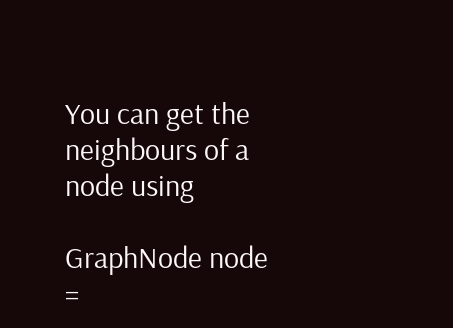You can get the neighbours of a node using

GraphNode node =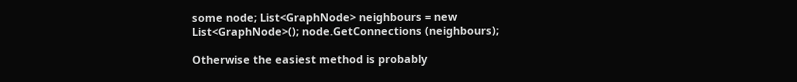some node; List<GraphNode> neighbours = new List<GraphNode>(); node.GetConnections (neighbours);

Otherwise the easiest method is probably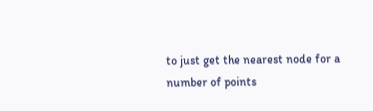to just get the nearest node for a number of points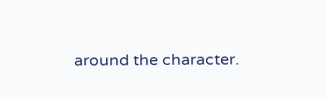around the character.